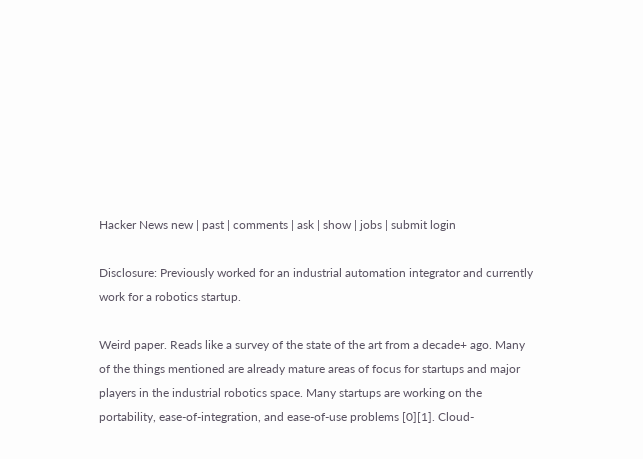Hacker News new | past | comments | ask | show | jobs | submit login

Disclosure: Previously worked for an industrial automation integrator and currently work for a robotics startup.

Weird paper. Reads like a survey of the state of the art from a decade+ ago. Many of the things mentioned are already mature areas of focus for startups and major players in the industrial robotics space. Many startups are working on the portability, ease-of-integration, and ease-of-use problems [0][1]. Cloud-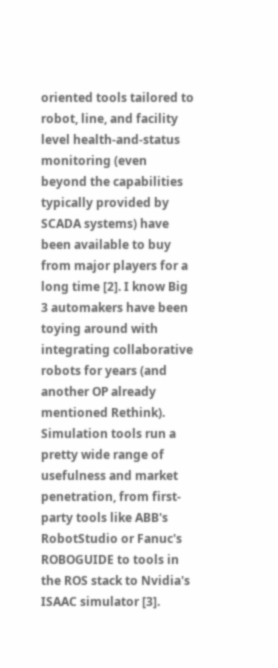oriented tools tailored to robot, line, and facility level health-and-status monitoring (even beyond the capabilities typically provided by SCADA systems) have been available to buy from major players for a long time [2]. I know Big 3 automakers have been toying around with integrating collaborative robots for years (and another OP already mentioned Rethink). Simulation tools run a pretty wide range of usefulness and market penetration, from first-party tools like ABB's RobotStudio or Fanuc's ROBOGUIDE to tools in the ROS stack to Nvidia's ISAAC simulator [3].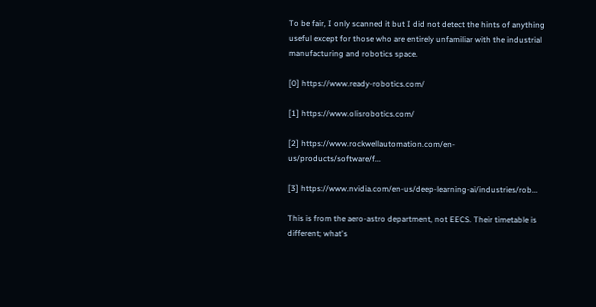To be fair, I only scanned it but I did not detect the hints of anything useful except for those who are entirely unfamiliar with the industrial manufacturing and robotics space.

[0] https://www.ready-robotics.com/

[1] https://www.olisrobotics.com/

[2] https://www.rockwellautomation.com/en-us/products/software/f...

[3] https://www.nvidia.com/en-us/deep-learning-ai/industries/rob...

This is from the aero-astro department, not EECS. Their timetable is different; what's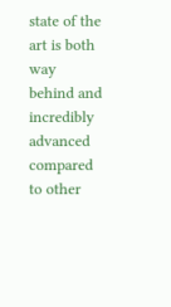state of the art is both way behind and incredibly advanced compared to other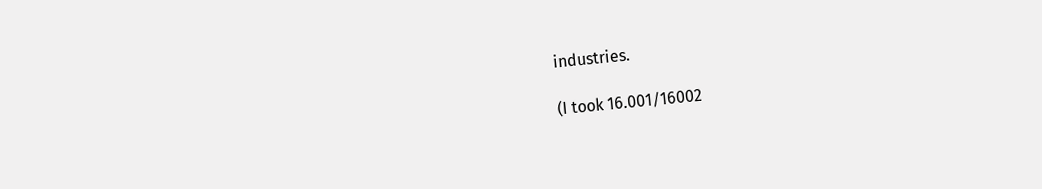industries.

(I took 16.001/16002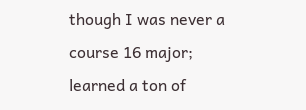though I was never a course 16 major; learned a ton of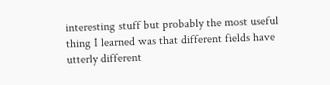interesting stuff but probably the most useful thing I learned was that different fields have utterly different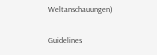Weltanschauungen)

Guidelines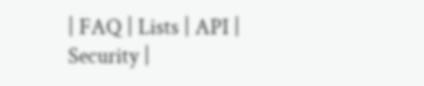| FAQ | Lists | API | Security |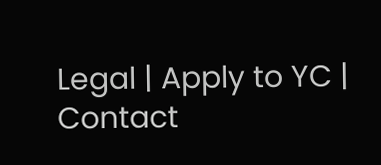Legal | Apply to YC | Contact